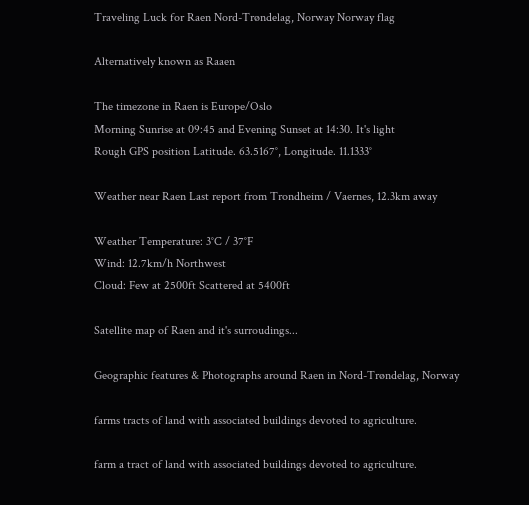Traveling Luck for Raen Nord-Trøndelag, Norway Norway flag

Alternatively known as Raaen

The timezone in Raen is Europe/Oslo
Morning Sunrise at 09:45 and Evening Sunset at 14:30. It's light
Rough GPS position Latitude. 63.5167°, Longitude. 11.1333°

Weather near Raen Last report from Trondheim / Vaernes, 12.3km away

Weather Temperature: 3°C / 37°F
Wind: 12.7km/h Northwest
Cloud: Few at 2500ft Scattered at 5400ft

Satellite map of Raen and it's surroudings...

Geographic features & Photographs around Raen in Nord-Trøndelag, Norway

farms tracts of land with associated buildings devoted to agriculture.

farm a tract of land with associated buildings devoted to agriculture.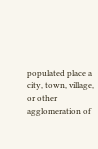populated place a city, town, village, or other agglomeration of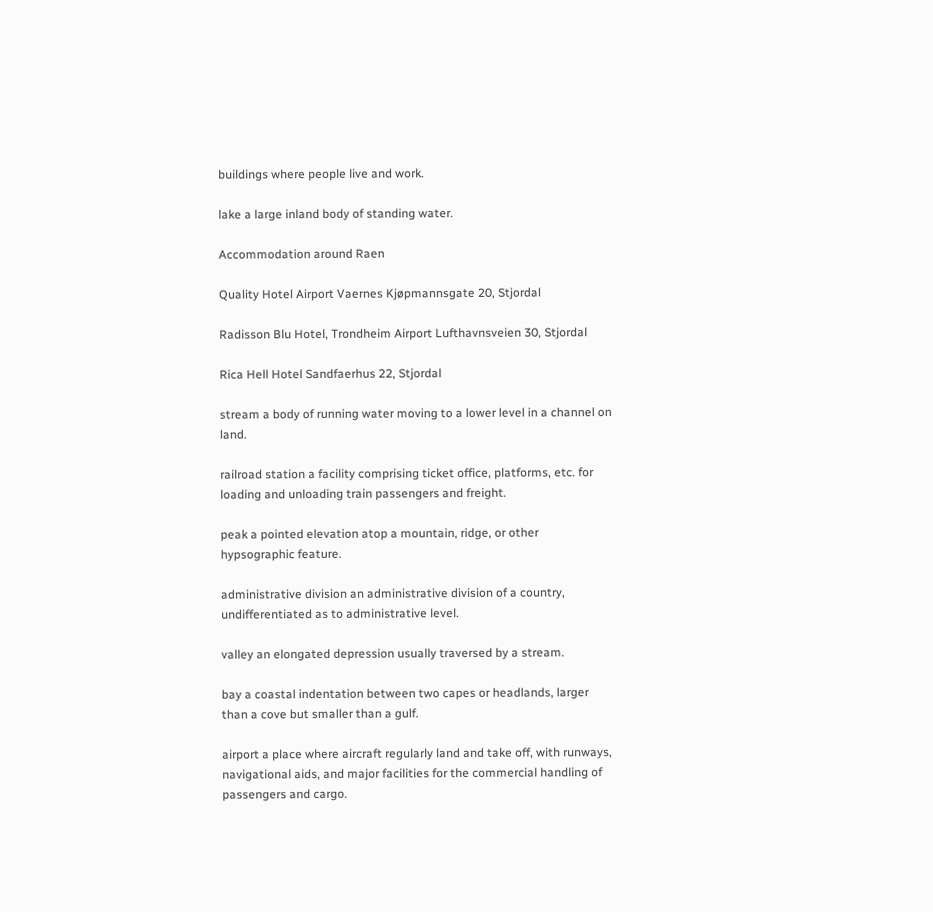buildings where people live and work.

lake a large inland body of standing water.

Accommodation around Raen

Quality Hotel Airport Vaernes Kjøpmannsgate 20, Stjordal

Radisson Blu Hotel, Trondheim Airport Lufthavnsveien 30, Stjordal

Rica Hell Hotel Sandfaerhus 22, Stjordal

stream a body of running water moving to a lower level in a channel on land.

railroad station a facility comprising ticket office, platforms, etc. for loading and unloading train passengers and freight.

peak a pointed elevation atop a mountain, ridge, or other hypsographic feature.

administrative division an administrative division of a country, undifferentiated as to administrative level.

valley an elongated depression usually traversed by a stream.

bay a coastal indentation between two capes or headlands, larger than a cove but smaller than a gulf.

airport a place where aircraft regularly land and take off, with runways, navigational aids, and major facilities for the commercial handling of passengers and cargo.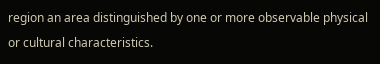region an area distinguished by one or more observable physical or cultural characteristics.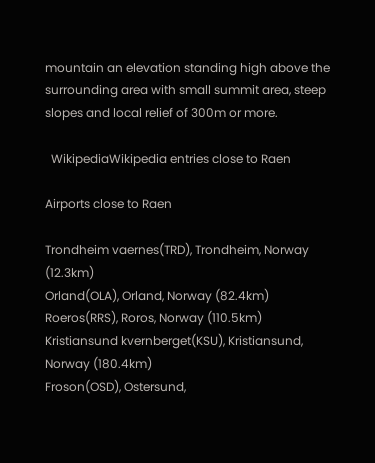mountain an elevation standing high above the surrounding area with small summit area, steep slopes and local relief of 300m or more.

  WikipediaWikipedia entries close to Raen

Airports close to Raen

Trondheim vaernes(TRD), Trondheim, Norway (12.3km)
Orland(OLA), Orland, Norway (82.4km)
Roeros(RRS), Roros, Norway (110.5km)
Kristiansund kvernberget(KSU), Kristiansund, Norway (180.4km)
Froson(OSD), Ostersund,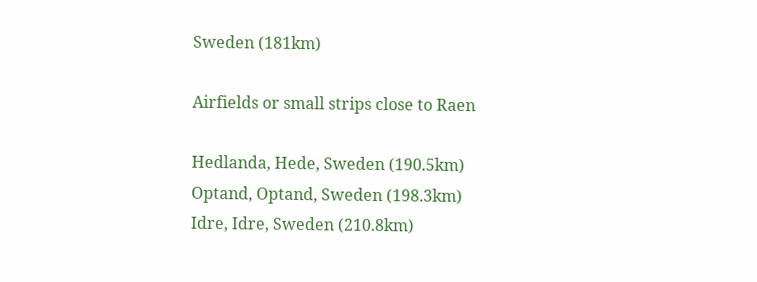Sweden (181km)

Airfields or small strips close to Raen

Hedlanda, Hede, Sweden (190.5km)
Optand, Optand, Sweden (198.3km)
Idre, Idre, Sweden (210.8km)